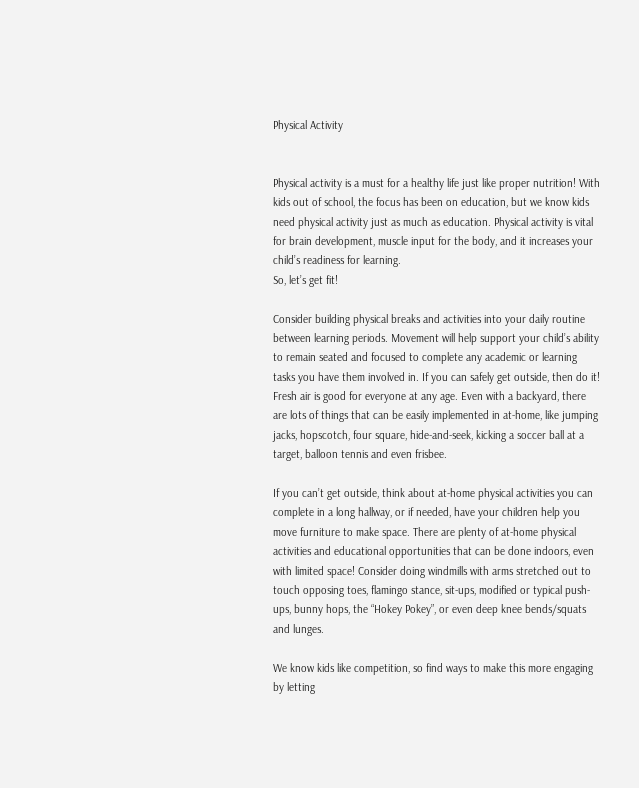Physical Activity


Physical activity is a must for a healthy life just like proper nutrition! With kids out of school, the focus has been on education, but we know kids need physical activity just as much as education. Physical activity is vital for brain development, muscle input for the body, and it increases your child’s readiness for learning.
So, let’s get fit!

Consider building physical breaks and activities into your daily routine between learning periods. Movement will help support your child’s ability to remain seated and focused to complete any academic or learning tasks you have them involved in. If you can safely get outside, then do it! Fresh air is good for everyone at any age. Even with a backyard, there are lots of things that can be easily implemented in at-home, like jumping jacks, hopscotch, four square, hide-and-seek, kicking a soccer ball at a target, balloon tennis and even frisbee.

If you can’t get outside, think about at-home physical activities you can complete in a long hallway, or if needed, have your children help you move furniture to make space. There are plenty of at-home physical activities and educational opportunities that can be done indoors, even with limited space! Consider doing windmills with arms stretched out to touch opposing toes, flamingo stance, sit-ups, modified or typical push-ups, bunny hops, the “Hokey Pokey”, or even deep knee bends/squats and lunges.

We know kids like competition, so find ways to make this more engaging by letting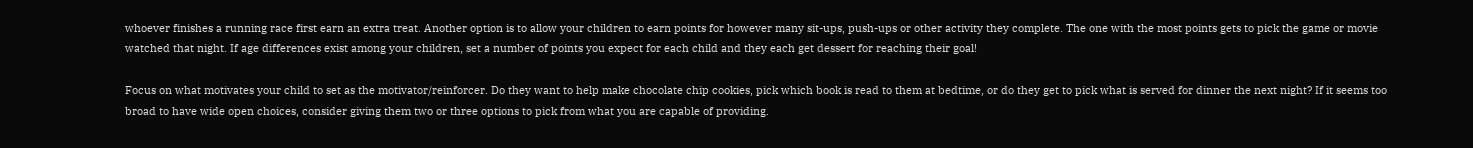whoever finishes a running race first earn an extra treat. Another option is to allow your children to earn points for however many sit-ups, push-ups or other activity they complete. The one with the most points gets to pick the game or movie watched that night. If age differences exist among your children, set a number of points you expect for each child and they each get dessert for reaching their goal!

Focus on what motivates your child to set as the motivator/reinforcer. Do they want to help make chocolate chip cookies, pick which book is read to them at bedtime, or do they get to pick what is served for dinner the next night? If it seems too broad to have wide open choices, consider giving them two or three options to pick from what you are capable of providing.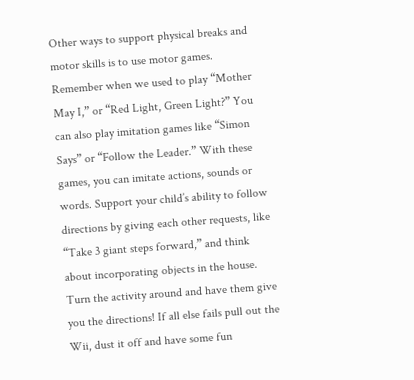Other ways to support physical breaks and motor skills is to use motor games. Remember when we used to play “Mother May I,” or “Red Light, Green Light?” You can also play imitation games like “Simon Says” or “Follow the Leader.” With these games, you can imitate actions, sounds or words. Support your child’s ability to follow directions by giving each other requests, like “Take 3 giant steps forward,” and think about incorporating objects in the house. Turn the activity around and have them give you the directions! If all else fails pull out the Wii, dust it off and have some fun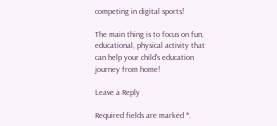competing in digital sports!

The main thing is to focus on fun, educational, physical activity that can help your child’s education journey from home!

Leave a Reply

Required fields are marked *.